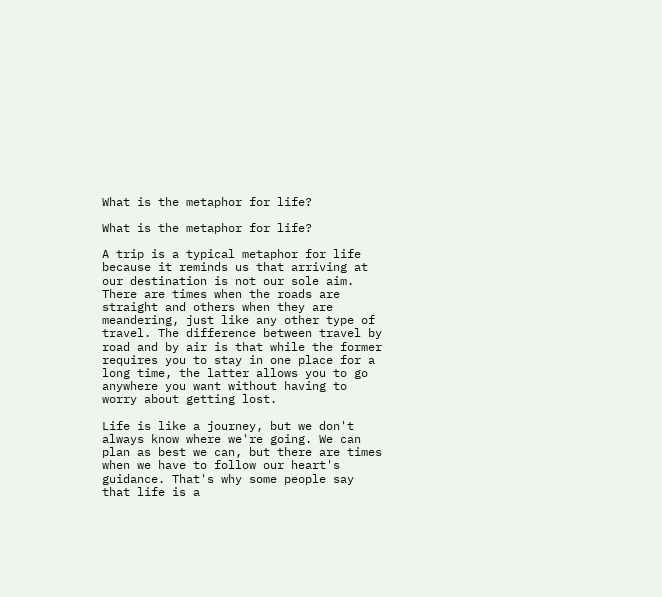What is the metaphor for life?

What is the metaphor for life?

A trip is a typical metaphor for life because it reminds us that arriving at our destination is not our sole aim. There are times when the roads are straight and others when they are meandering, just like any other type of travel. The difference between travel by road and by air is that while the former requires you to stay in one place for a long time, the latter allows you to go anywhere you want without having to worry about getting lost.

Life is like a journey, but we don't always know where we're going. We can plan as best we can, but there are times when we have to follow our heart's guidance. That's why some people say that life is a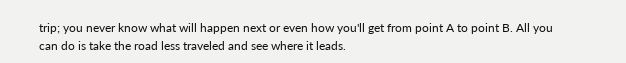trip; you never know what will happen next or even how you'll get from point A to point B. All you can do is take the road less traveled and see where it leads.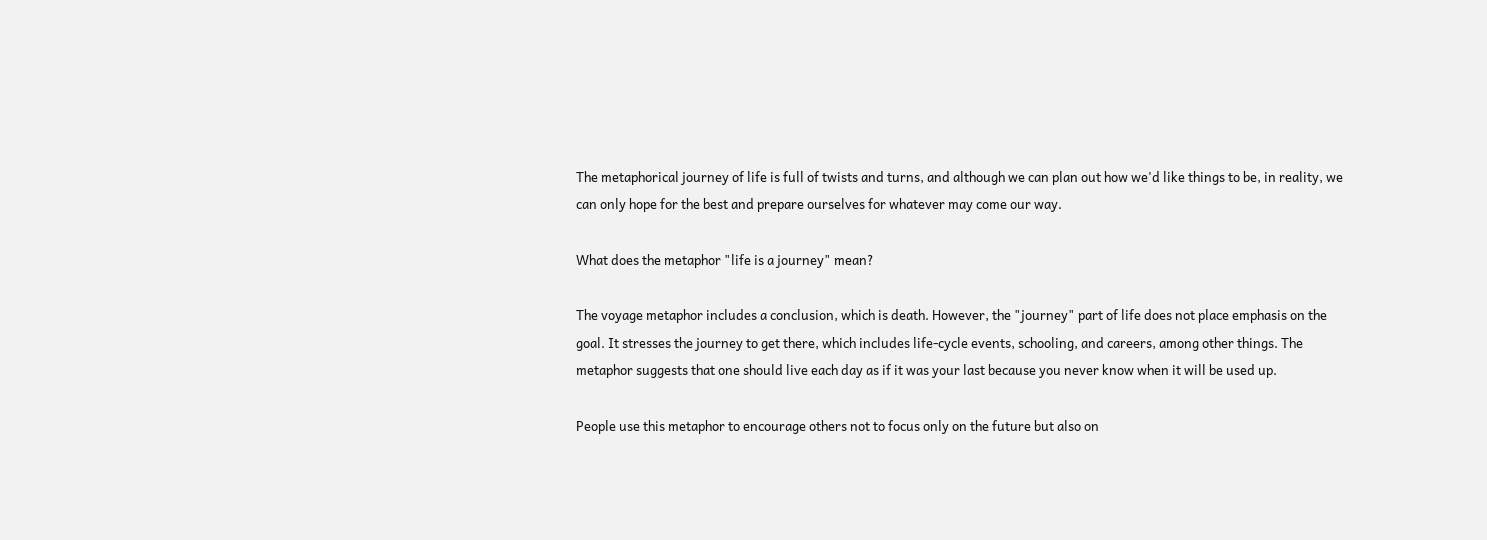The metaphorical journey of life is full of twists and turns, and although we can plan out how we'd like things to be, in reality, we can only hope for the best and prepare ourselves for whatever may come our way.

What does the metaphor "life is a journey" mean?

The voyage metaphor includes a conclusion, which is death. However, the "journey" part of life does not place emphasis on the goal. It stresses the journey to get there, which includes life-cycle events, schooling, and careers, among other things. The metaphor suggests that one should live each day as if it was your last because you never know when it will be used up.

People use this metaphor to encourage others not to focus only on the future but also on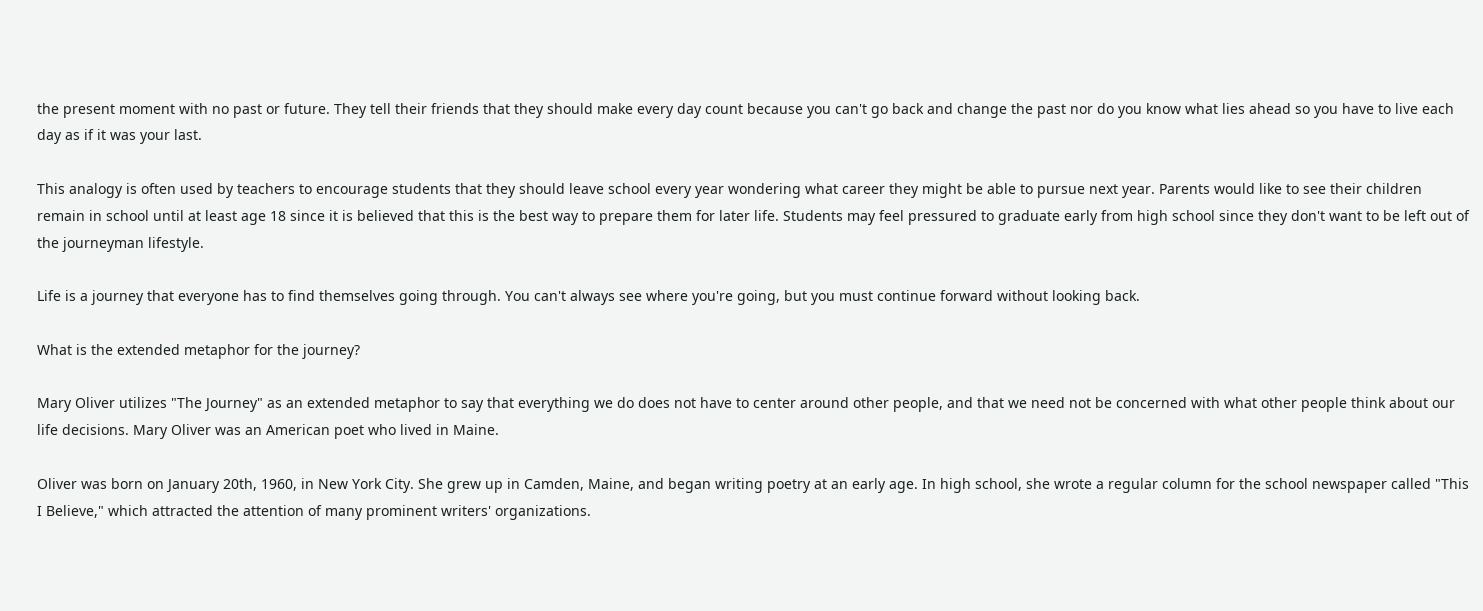the present moment with no past or future. They tell their friends that they should make every day count because you can't go back and change the past nor do you know what lies ahead so you have to live each day as if it was your last.

This analogy is often used by teachers to encourage students that they should leave school every year wondering what career they might be able to pursue next year. Parents would like to see their children remain in school until at least age 18 since it is believed that this is the best way to prepare them for later life. Students may feel pressured to graduate early from high school since they don't want to be left out of the journeyman lifestyle.

Life is a journey that everyone has to find themselves going through. You can't always see where you're going, but you must continue forward without looking back.

What is the extended metaphor for the journey?

Mary Oliver utilizes "The Journey" as an extended metaphor to say that everything we do does not have to center around other people, and that we need not be concerned with what other people think about our life decisions. Mary Oliver was an American poet who lived in Maine.

Oliver was born on January 20th, 1960, in New York City. She grew up in Camden, Maine, and began writing poetry at an early age. In high school, she wrote a regular column for the school newspaper called "This I Believe," which attracted the attention of many prominent writers' organizations.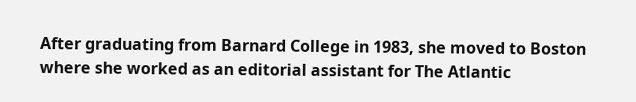After graduating from Barnard College in 1983, she moved to Boston where she worked as an editorial assistant for The Atlantic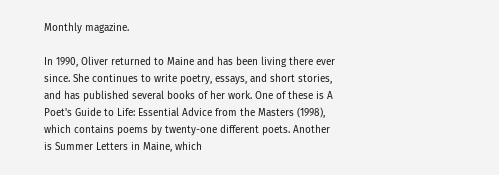Monthly magazine.

In 1990, Oliver returned to Maine and has been living there ever since. She continues to write poetry, essays, and short stories, and has published several books of her work. One of these is A Poet's Guide to Life: Essential Advice from the Masters (1998), which contains poems by twenty-one different poets. Another is Summer Letters in Maine, which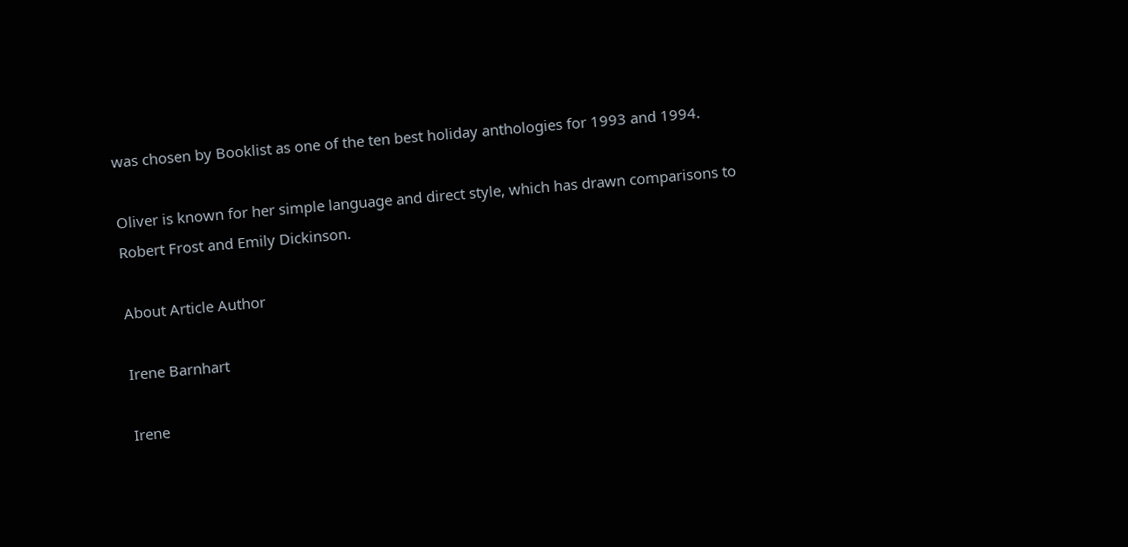was chosen by Booklist as one of the ten best holiday anthologies for 1993 and 1994.

Oliver is known for her simple language and direct style, which has drawn comparisons to Robert Frost and Emily Dickinson.

About Article Author

Irene Barnhart

Irene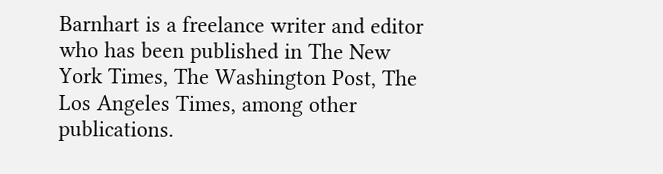Barnhart is a freelance writer and editor who has been published in The New York Times, The Washington Post, The Los Angeles Times, among other publications.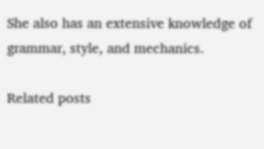She also has an extensive knowledge of grammar, style, and mechanics.

Related posts